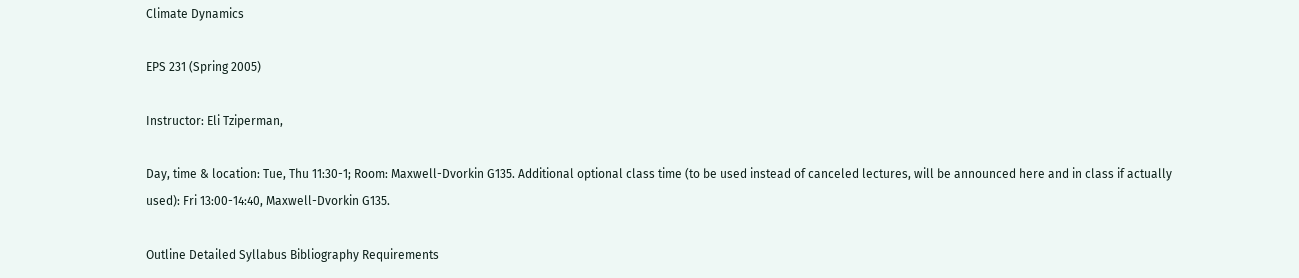Climate Dynamics

EPS 231 (Spring 2005)

Instructor: Eli Tziperman,

Day, time & location: Tue, Thu 11:30-1; Room: Maxwell-Dvorkin G135. Additional optional class time (to be used instead of canceled lectures, will be announced here and in class if actually used): Fri 13:00-14:40, Maxwell-Dvorkin G135.

Outline Detailed Syllabus Bibliography Requirements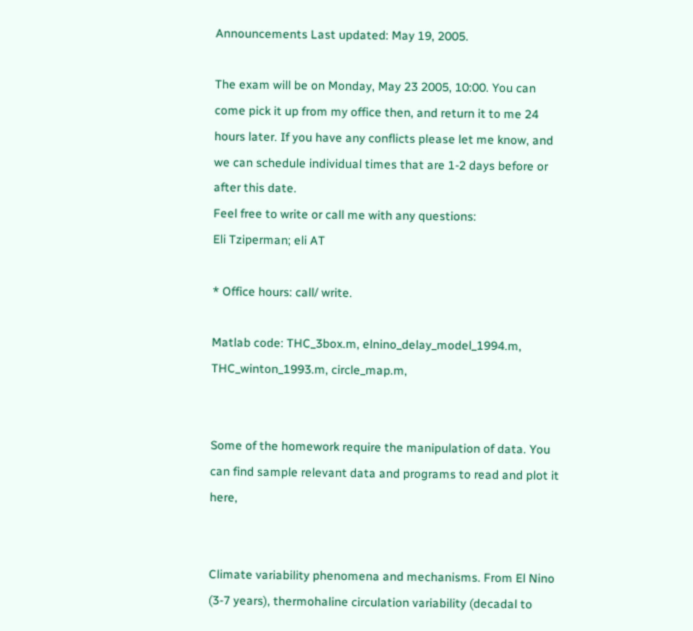Announcements Last updated: May 19, 2005.

The exam will be on Monday, May 23 2005, 10:00. You can come pick it up from my office then, and return it to me 24 hours later. If you have any conflicts please let me know, and we can schedule individual times that are 1-2 days before or after this date.
Feel free to write or call me with any questions:
Eli Tziperman; eli AT

* Office hours: call/ write.

Matlab code: THC_3box.m, elnino_delay_model_1994.m, THC_winton_1993.m, circle_map.m,


Some of the homework require the manipulation of data. You can find sample relevant data and programs to read and plot it here,


Climate variability phenomena and mechanisms. From El Nino (3-7 years), thermohaline circulation variability (decadal to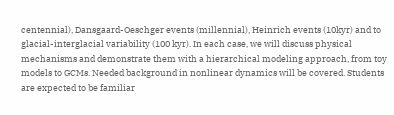centennial), Dansgaard-Oeschger events (millennial), Heinrich events (10kyr) and to glacial-interglacial variability (100 kyr). In each case, we will discuss physical mechanisms and demonstrate them with a hierarchical modeling approach, from toy models to GCMs. Needed background in nonlinear dynamics will be covered. Students are expected to be familiar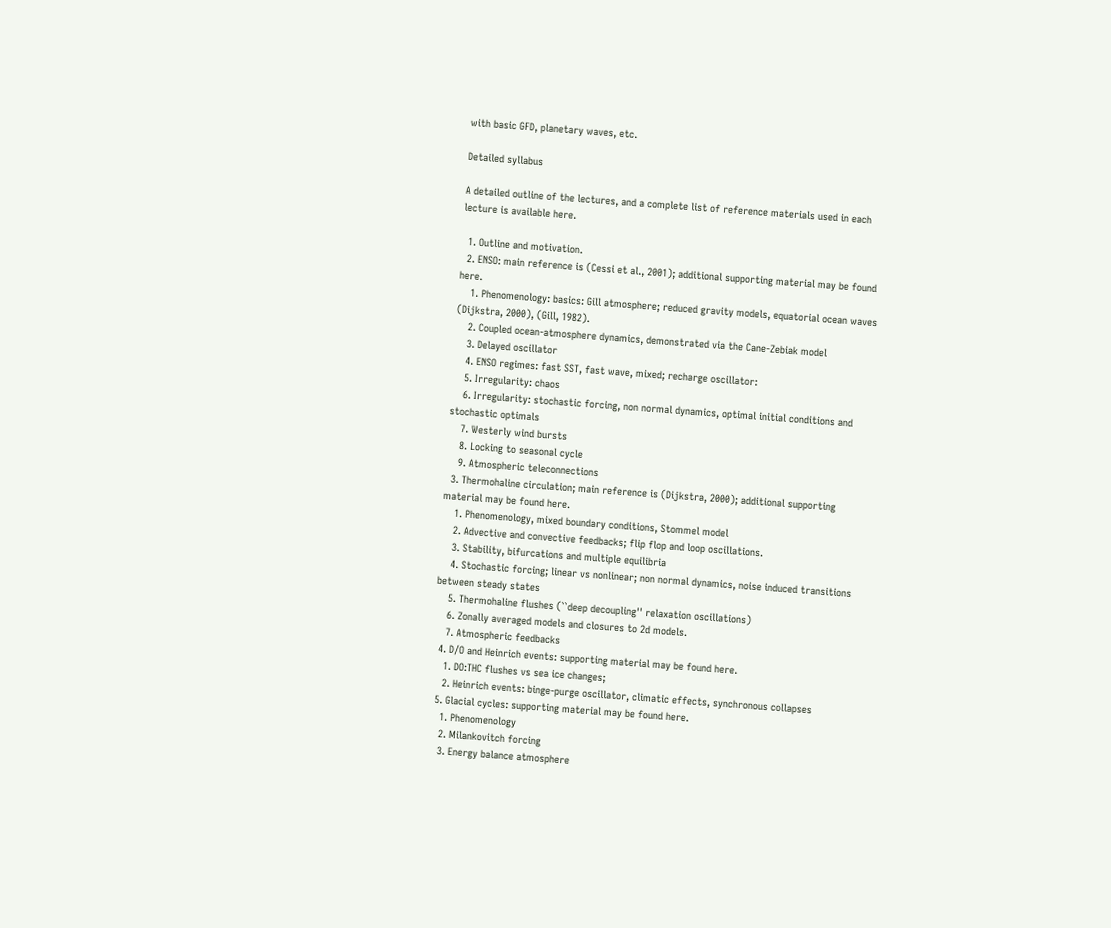with basic GFD, planetary waves, etc.

Detailed syllabus

A detailed outline of the lectures, and a complete list of reference materials used in each lecture is available here.

  1. Outline and motivation.
  2. ENSO: main reference is (Cessi et al., 2001); additional supporting material may be found here.
    1. Phenomenology: basics: Gill atmosphere; reduced gravity models, equatorial ocean waves (Dijkstra, 2000), (Gill, 1982).
    2. Coupled ocean-atmosphere dynamics, demonstrated via the Cane-Zebiak model
    3. Delayed oscillator
    4. ENSO regimes: fast SST, fast wave, mixed; recharge oscillator:
    5. Irregularity: chaos
    6. Irregularity: stochastic forcing, non normal dynamics, optimal initial conditions and stochastic optimals
    7. Westerly wind bursts
    8. Locking to seasonal cycle
    9. Atmospheric teleconnections
  3. Thermohaline circulation; main reference is (Dijkstra, 2000); additional supporting material may be found here.
    1. Phenomenology, mixed boundary conditions, Stommel model
    2. Advective and convective feedbacks; flip flop and loop oscillations.
    3. Stability, bifurcations and multiple equilibria
    4. Stochastic forcing; linear vs nonlinear; non normal dynamics, noise induced transitions between steady states
    5. Thermohaline flushes (``deep decoupling'' relaxation oscillations)
    6. Zonally averaged models and closures to 2d models.
    7. Atmospheric feedbacks
  4. D/O and Heinrich events: supporting material may be found here.
    1. DO:THC flushes vs sea ice changes;
    2. Heinrich events: binge-purge oscillator, climatic effects, synchronous collapses
  5. Glacial cycles: supporting material may be found here.
    1. Phenomenology
    2. Milankovitch forcing
    3. Energy balance atmosphere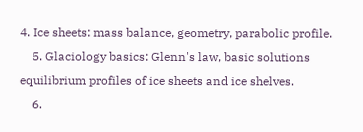4. Ice sheets: mass balance, geometry, parabolic profile.
    5. Glaciology basics: Glenn's law, basic solutions equilibrium profiles of ice sheets and ice shelves.
    6.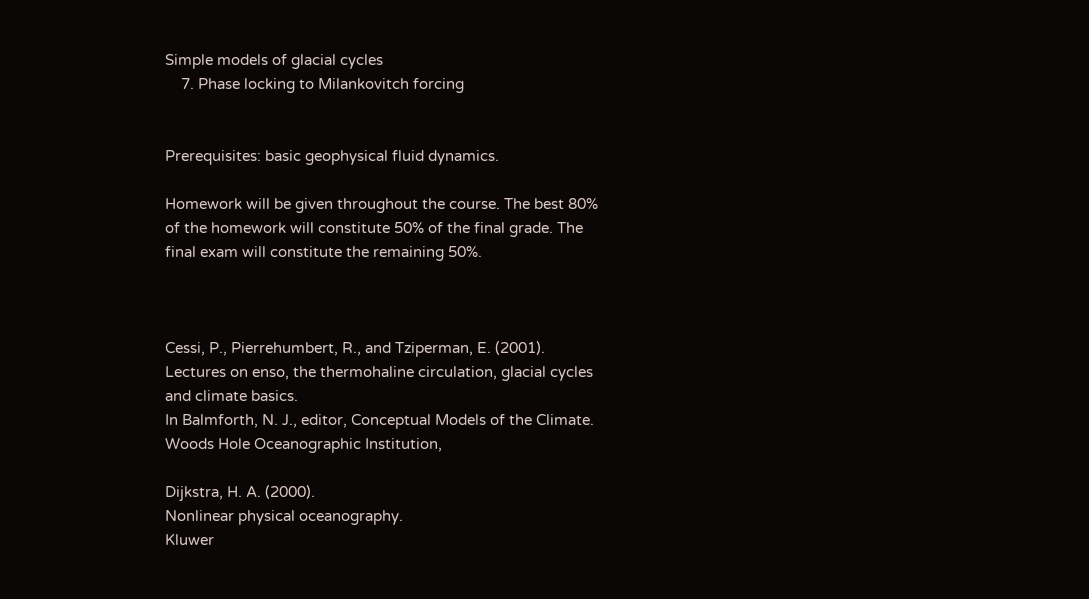Simple models of glacial cycles
    7. Phase locking to Milankovitch forcing


Prerequisites: basic geophysical fluid dynamics.

Homework will be given throughout the course. The best 80% of the homework will constitute 50% of the final grade. The final exam will constitute the remaining 50%.



Cessi, P., Pierrehumbert, R., and Tziperman, E. (2001).
Lectures on enso, the thermohaline circulation, glacial cycles and climate basics.
In Balmforth, N. J., editor, Conceptual Models of the Climate. Woods Hole Oceanographic Institution,

Dijkstra, H. A. (2000).
Nonlinear physical oceanography.
Kluwer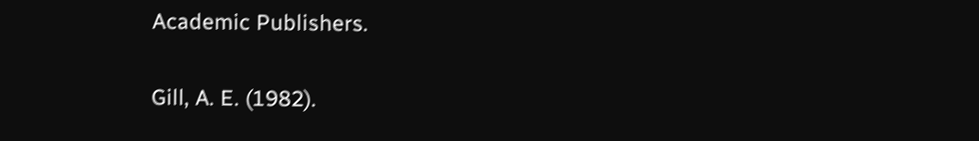Academic Publishers.

Gill, A. E. (1982).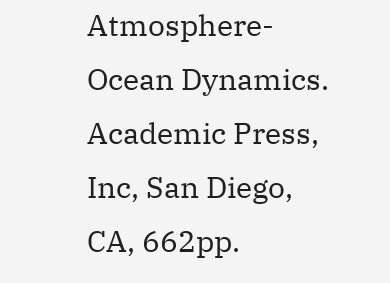Atmosphere-Ocean Dynamics.
Academic Press, Inc, San Diego, CA, 662pp.